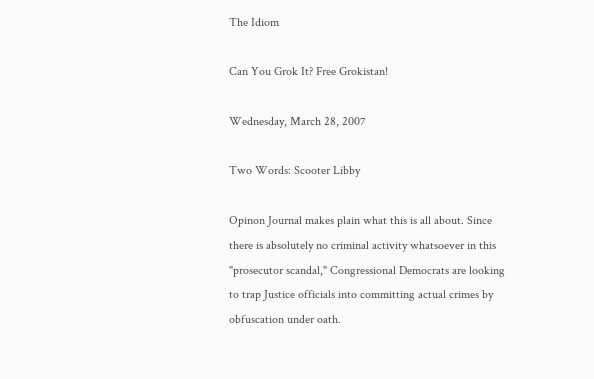The Idiom

Can You Grok It? Free Grokistan!

Wednesday, March 28, 2007

Two Words: Scooter Libby

Opinon Journal makes plain what this is all about. Since there is absolutely no criminal activity whatsoever in this "prosecutor scandal," Congressional Democrats are looking to trap Justice officials into committing actual crimes by obfuscation under oath.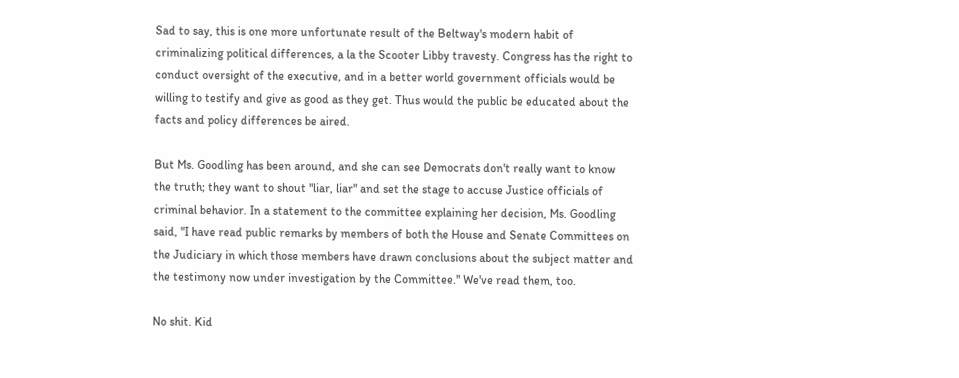Sad to say, this is one more unfortunate result of the Beltway's modern habit of criminalizing political differences, a la the Scooter Libby travesty. Congress has the right to conduct oversight of the executive, and in a better world government officials would be willing to testify and give as good as they get. Thus would the public be educated about the facts and policy differences be aired.

But Ms. Goodling has been around, and she can see Democrats don't really want to know the truth; they want to shout "liar, liar" and set the stage to accuse Justice officials of criminal behavior. In a statement to the committee explaining her decision, Ms. Goodling said, "I have read public remarks by members of both the House and Senate Committees on the Judiciary in which those members have drawn conclusions about the subject matter and the testimony now under investigation by the Committee." We've read them, too.

No shit. Kid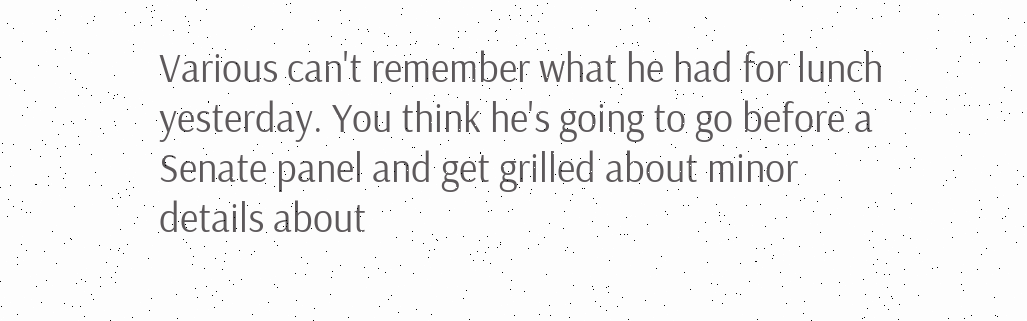Various can't remember what he had for lunch yesterday. You think he's going to go before a Senate panel and get grilled about minor details about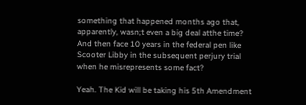something that happened months ago that, apparently, wasn;t even a big deal atthe time? And then face 10 years in the federal pen like Scooter Libby in the subsequent perjury trial when he misrepresents some fact?

Yeah. The Kid will be taking his 5th Amendment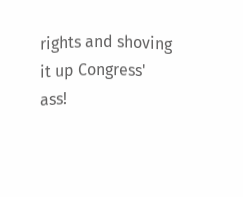rights and shoving it up Congress' ass!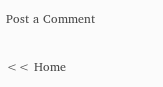Post a Comment

<< Home